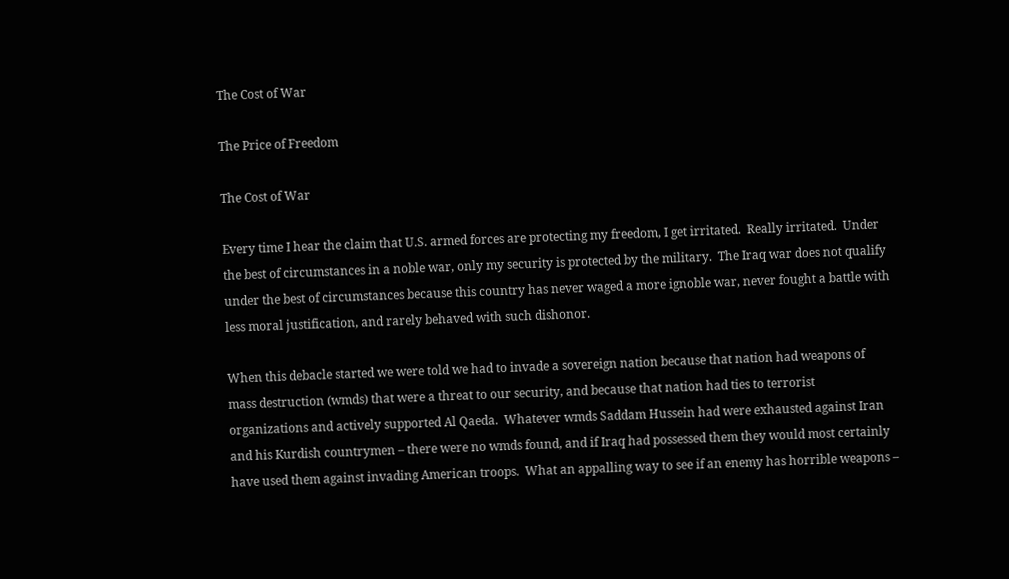The Cost of War

The Price of Freedom

The Cost of War

Every time I hear the claim that U.S. armed forces are protecting my freedom, I get irritated.  Really irritated.  Under the best of circumstances in a noble war, only my security is protected by the military.  The Iraq war does not qualify under the best of circumstances because this country has never waged a more ignoble war, never fought a battle with less moral justification, and rarely behaved with such dishonor.

When this debacle started we were told we had to invade a sovereign nation because that nation had weapons of mass destruction (wmds) that were a threat to our security, and because that nation had ties to terrorist organizations and actively supported Al Qaeda.  Whatever wmds Saddam Hussein had were exhausted against Iran and his Kurdish countrymen – there were no wmds found, and if Iraq had possessed them they would most certainly have used them against invading American troops.  What an appalling way to see if an enemy has horrible weapons –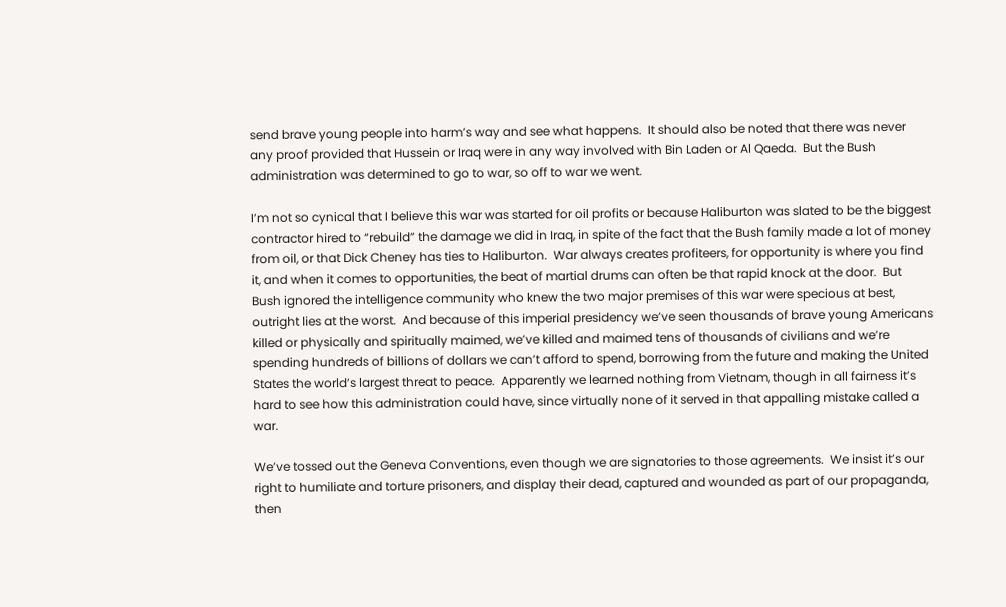send brave young people into harm’s way and see what happens.  It should also be noted that there was never any proof provided that Hussein or Iraq were in any way involved with Bin Laden or Al Qaeda.  But the Bush administration was determined to go to war, so off to war we went.

I’m not so cynical that I believe this war was started for oil profits or because Haliburton was slated to be the biggest contractor hired to “rebuild” the damage we did in Iraq, in spite of the fact that the Bush family made a lot of money from oil, or that Dick Cheney has ties to Haliburton.  War always creates profiteers, for opportunity is where you find it, and when it comes to opportunities, the beat of martial drums can often be that rapid knock at the door.  But Bush ignored the intelligence community who knew the two major premises of this war were specious at best, outright lies at the worst.  And because of this imperial presidency we’ve seen thousands of brave young Americans killed or physically and spiritually maimed, we’ve killed and maimed tens of thousands of civilians and we’re spending hundreds of billions of dollars we can’t afford to spend, borrowing from the future and making the United States the world’s largest threat to peace.  Apparently we learned nothing from Vietnam, though in all fairness it’s hard to see how this administration could have, since virtually none of it served in that appalling mistake called a war.

We’ve tossed out the Geneva Conventions, even though we are signatories to those agreements.  We insist it’s our right to humiliate and torture prisoners, and display their dead, captured and wounded as part of our propaganda, then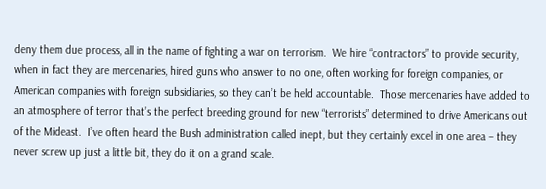deny them due process, all in the name of fighting a war on terrorism.  We hire “contractors” to provide security, when in fact they are mercenaries, hired guns who answer to no one, often working for foreign companies, or American companies with foreign subsidiaries, so they can’t be held accountable.  Those mercenaries have added to an atmosphere of terror that’s the perfect breeding ground for new “terrorists” determined to drive Americans out of the Mideast.  I’ve often heard the Bush administration called inept, but they certainly excel in one area – they never screw up just a little bit, they do it on a grand scale.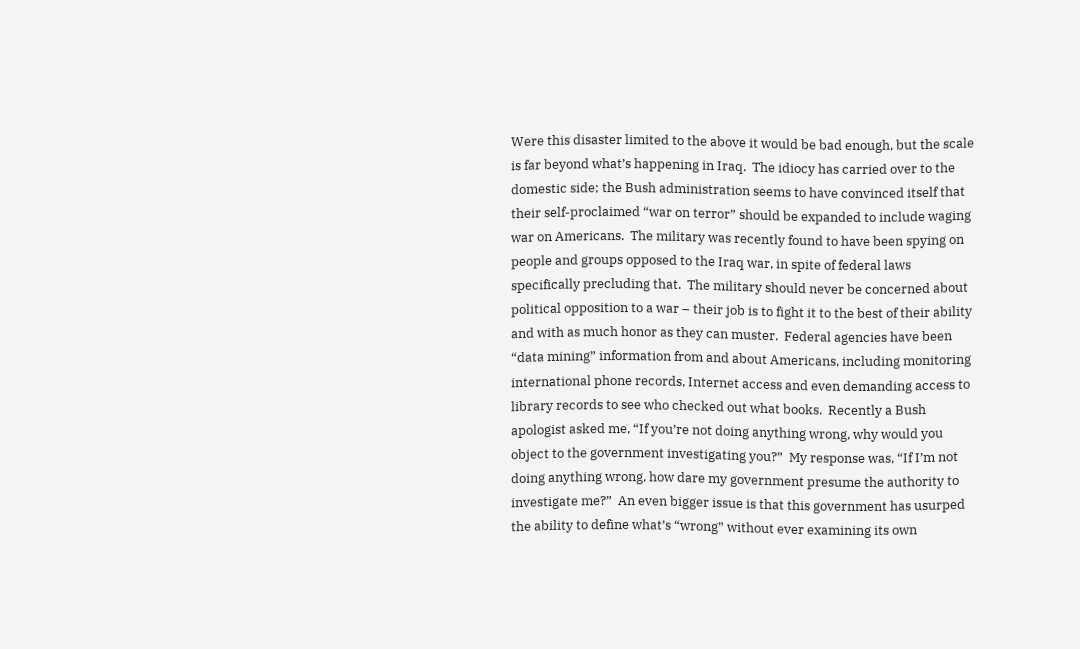Were this disaster limited to the above it would be bad enough, but the scale is far beyond what’s happening in Iraq.  The idiocy has carried over to the domestic side; the Bush administration seems to have convinced itself that their self-proclaimed “war on terror” should be expanded to include waging war on Americans.  The military was recently found to have been spying on people and groups opposed to the Iraq war, in spite of federal laws specifically precluding that.  The military should never be concerned about political opposition to a war – their job is to fight it to the best of their ability and with as much honor as they can muster.  Federal agencies have been “data mining” information from and about Americans, including monitoring international phone records, Internet access and even demanding access to library records to see who checked out what books.  Recently a Bush apologist asked me, “If you’re not doing anything wrong, why would you object to the government investigating you?”  My response was, “If I’m not doing anything wrong, how dare my government presume the authority to investigate me?”  An even bigger issue is that this government has usurped the ability to define what’s “wrong” without ever examining its own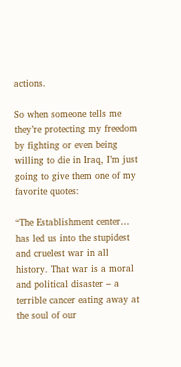actions.

So when someone tells me they’re protecting my freedom by fighting or even being willing to die in Iraq, I’m just going to give them one of my favorite quotes:

“The Establishment center… has led us into the stupidest and cruelest war in all history. That war is a moral and political disaster – a terrible cancer eating away at the soul of our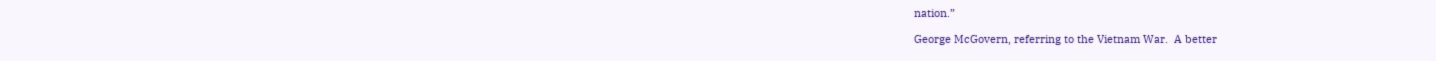nation.”

George McGovern, referring to the Vietnam War.  A better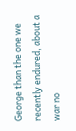George than the one we recently endured, about a war no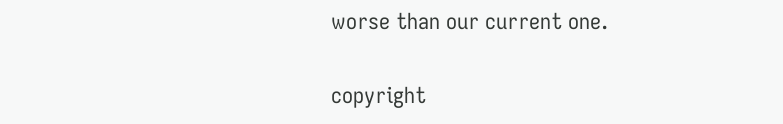worse than our current one.

copyright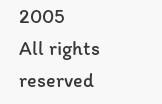2005
All rights reserved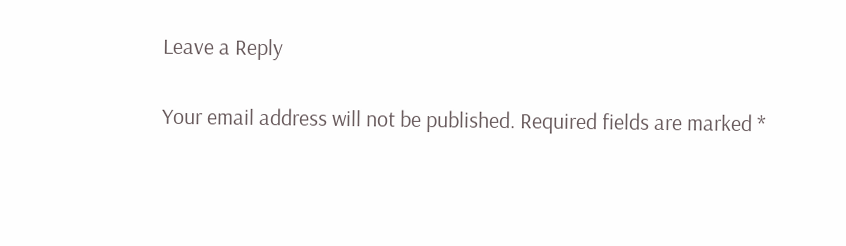Leave a Reply

Your email address will not be published. Required fields are marked *